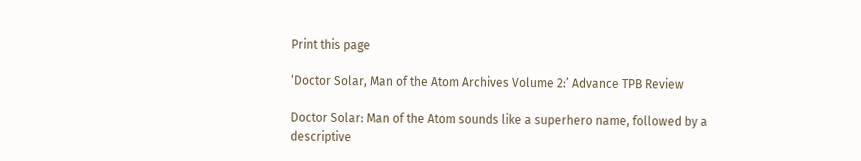Print this page

‘Doctor Solar, Man of the Atom Archives Volume 2:’ Advance TPB Review

Doctor Solar: Man of the Atom sounds like a superhero name, followed by a descriptive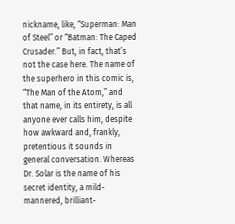nickname, like, “Superman: Man of Steel” or “Batman: The Caped Crusader.” But, in fact, that’s not the case here. The name of the superhero in this comic is, “The Man of the Atom,” and that name, in its entirety, is all anyone ever calls him, despite how awkward and, frankly, pretentious it sounds in general conversation. Whereas Dr. Solar is the name of his secret identity, a mild-mannered, brilliant-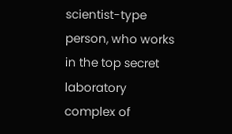scientist-type person, who works in the top secret laboratory complex of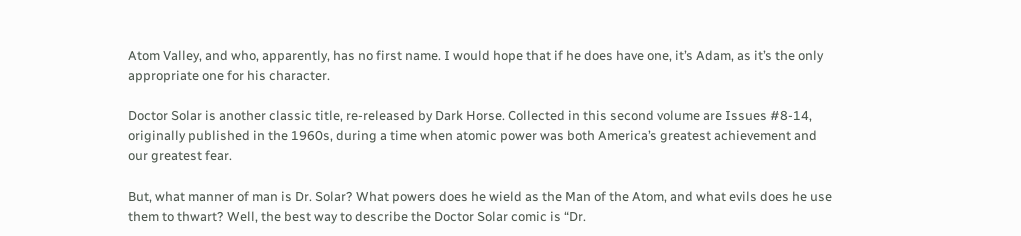Atom Valley, and who, apparently, has no first name. I would hope that if he does have one, it’s Adam, as it’s the only appropriate one for his character.

Doctor Solar is another classic title, re-released by Dark Horse. Collected in this second volume are Issues #8-14, originally published in the 1960s, during a time when atomic power was both America’s greatest achievement and our greatest fear.

But, what manner of man is Dr. Solar? What powers does he wield as the Man of the Atom, and what evils does he use them to thwart? Well, the best way to describe the Doctor Solar comic is “Dr.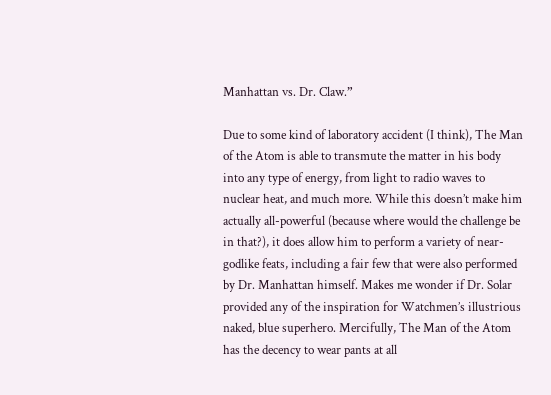Manhattan vs. Dr. Claw.”

Due to some kind of laboratory accident (I think), The Man of the Atom is able to transmute the matter in his body into any type of energy, from light to radio waves to nuclear heat, and much more. While this doesn’t make him actually all-powerful (because where would the challenge be in that?), it does allow him to perform a variety of near-godlike feats, including a fair few that were also performed by Dr. Manhattan himself. Makes me wonder if Dr. Solar provided any of the inspiration for Watchmen’s illustrious naked, blue superhero. Mercifully, The Man of the Atom has the decency to wear pants at all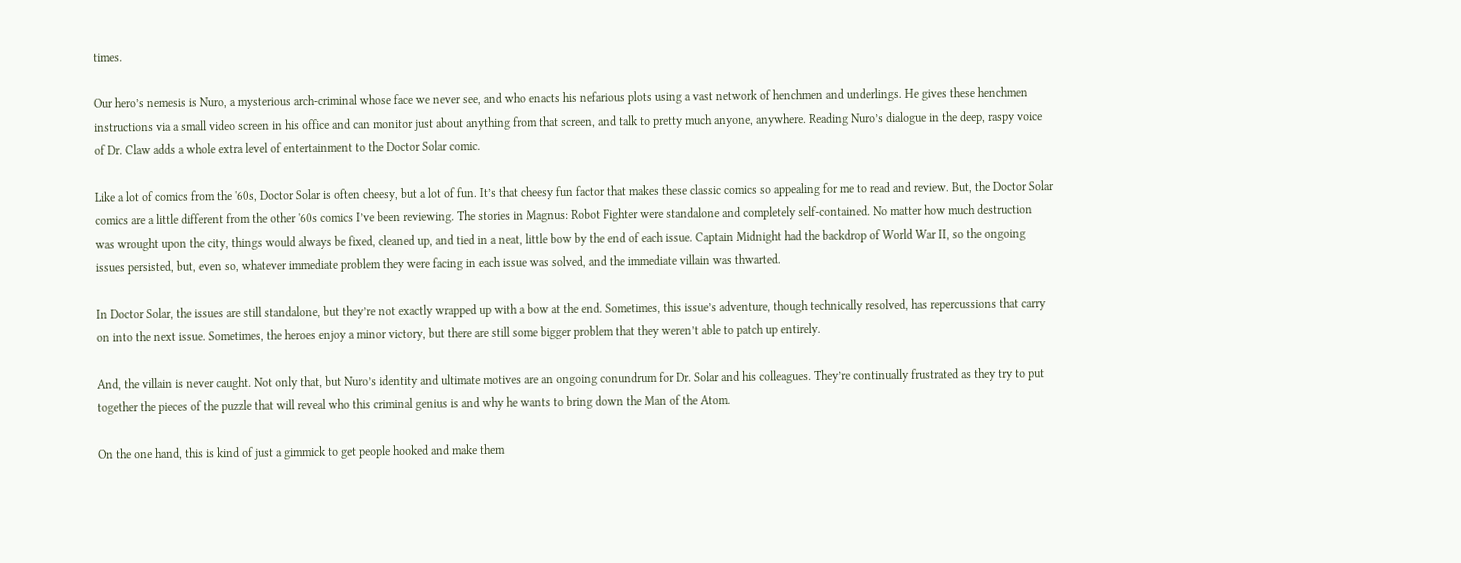times.

Our hero’s nemesis is Nuro, a mysterious arch-criminal whose face we never see, and who enacts his nefarious plots using a vast network of henchmen and underlings. He gives these henchmen instructions via a small video screen in his office and can monitor just about anything from that screen, and talk to pretty much anyone, anywhere. Reading Nuro’s dialogue in the deep, raspy voice of Dr. Claw adds a whole extra level of entertainment to the Doctor Solar comic.

Like a lot of comics from the '60s, Doctor Solar is often cheesy, but a lot of fun. It’s that cheesy fun factor that makes these classic comics so appealing for me to read and review. But, the Doctor Solar comics are a little different from the other '60s comics I’ve been reviewing. The stories in Magnus: Robot Fighter were standalone and completely self-contained. No matter how much destruction was wrought upon the city, things would always be fixed, cleaned up, and tied in a neat, little bow by the end of each issue. Captain Midnight had the backdrop of World War II, so the ongoing issues persisted, but, even so, whatever immediate problem they were facing in each issue was solved, and the immediate villain was thwarted.

In Doctor Solar, the issues are still standalone, but they’re not exactly wrapped up with a bow at the end. Sometimes, this issue’s adventure, though technically resolved, has repercussions that carry on into the next issue. Sometimes, the heroes enjoy a minor victory, but there are still some bigger problem that they weren’t able to patch up entirely.

And, the villain is never caught. Not only that, but Nuro’s identity and ultimate motives are an ongoing conundrum for Dr. Solar and his colleagues. They’re continually frustrated as they try to put together the pieces of the puzzle that will reveal who this criminal genius is and why he wants to bring down the Man of the Atom.

On the one hand, this is kind of just a gimmick to get people hooked and make them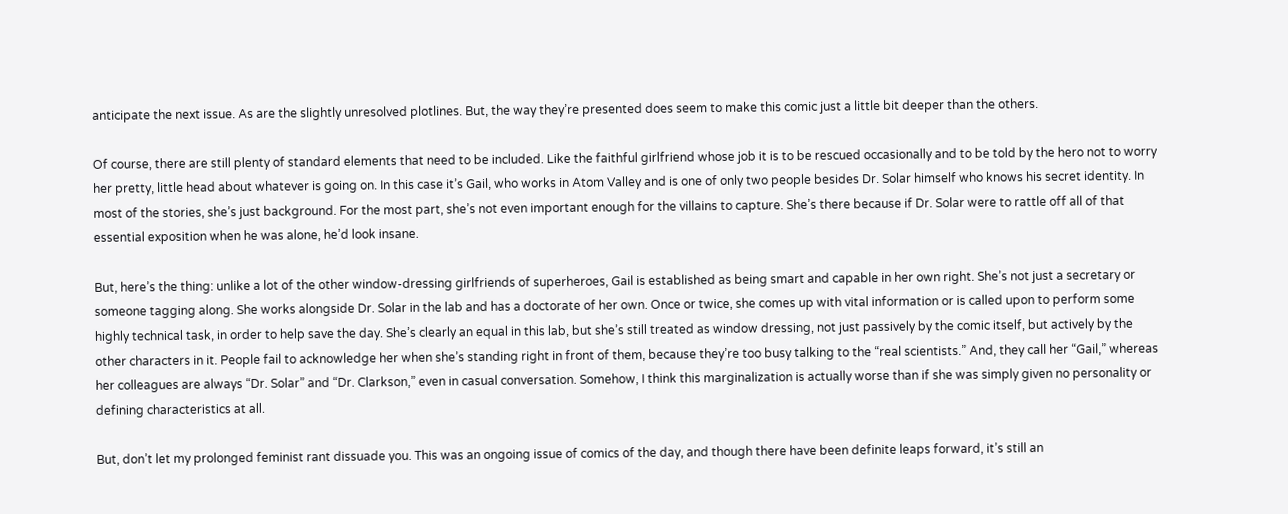anticipate the next issue. As are the slightly unresolved plotlines. But, the way they’re presented does seem to make this comic just a little bit deeper than the others.

Of course, there are still plenty of standard elements that need to be included. Like the faithful girlfriend whose job it is to be rescued occasionally and to be told by the hero not to worry her pretty, little head about whatever is going on. In this case it’s Gail, who works in Atom Valley and is one of only two people besides Dr. Solar himself who knows his secret identity. In most of the stories, she’s just background. For the most part, she’s not even important enough for the villains to capture. She’s there because if Dr. Solar were to rattle off all of that essential exposition when he was alone, he’d look insane.

But, here’s the thing: unlike a lot of the other window-dressing girlfriends of superheroes, Gail is established as being smart and capable in her own right. She’s not just a secretary or someone tagging along. She works alongside Dr. Solar in the lab and has a doctorate of her own. Once or twice, she comes up with vital information or is called upon to perform some highly technical task, in order to help save the day. She’s clearly an equal in this lab, but she’s still treated as window dressing, not just passively by the comic itself, but actively by the other characters in it. People fail to acknowledge her when she’s standing right in front of them, because they’re too busy talking to the “real scientists.” And, they call her “Gail,” whereas her colleagues are always “Dr. Solar” and “Dr. Clarkson,” even in casual conversation. Somehow, I think this marginalization is actually worse than if she was simply given no personality or defining characteristics at all.

But, don’t let my prolonged feminist rant dissuade you. This was an ongoing issue of comics of the day, and though there have been definite leaps forward, it’s still an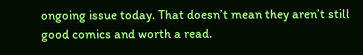ongoing issue today. That doesn’t mean they aren’t still good comics and worth a read.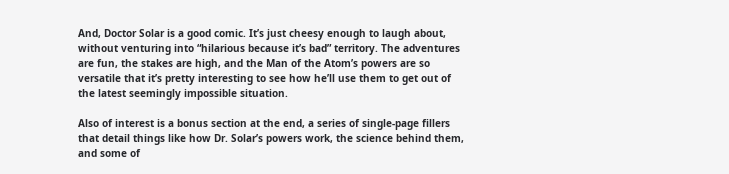And, Doctor Solar is a good comic. It’s just cheesy enough to laugh about, without venturing into “hilarious because it’s bad” territory. The adventures are fun, the stakes are high, and the Man of the Atom’s powers are so versatile that it’s pretty interesting to see how he’ll use them to get out of the latest seemingly impossible situation.

Also of interest is a bonus section at the end, a series of single-page fillers that detail things like how Dr. Solar’s powers work, the science behind them, and some of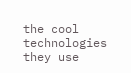the cool technologies they use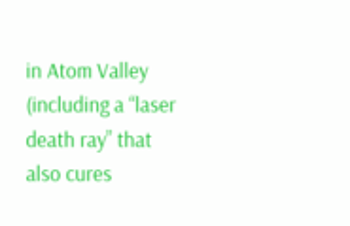in Atom Valley (including a “laser death ray” that also cures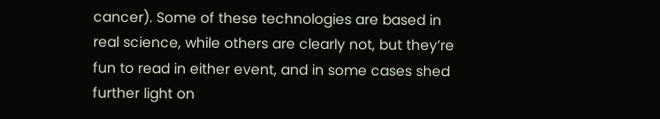cancer). Some of these technologies are based in real science, while others are clearly not, but they’re fun to read in either event, and in some cases shed further light on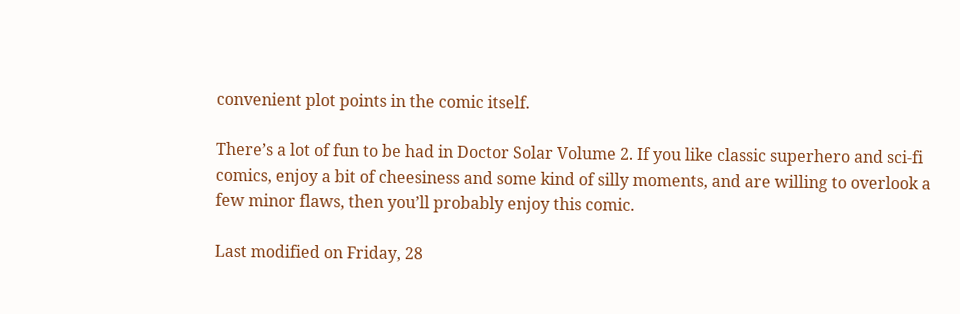convenient plot points in the comic itself.

There’s a lot of fun to be had in Doctor Solar Volume 2. If you like classic superhero and sci-fi comics, enjoy a bit of cheesiness and some kind of silly moments, and are willing to overlook a few minor flaws, then you’ll probably enjoy this comic.

Last modified on Friday, 28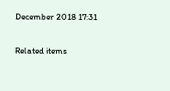December 2018 17:31

Related items